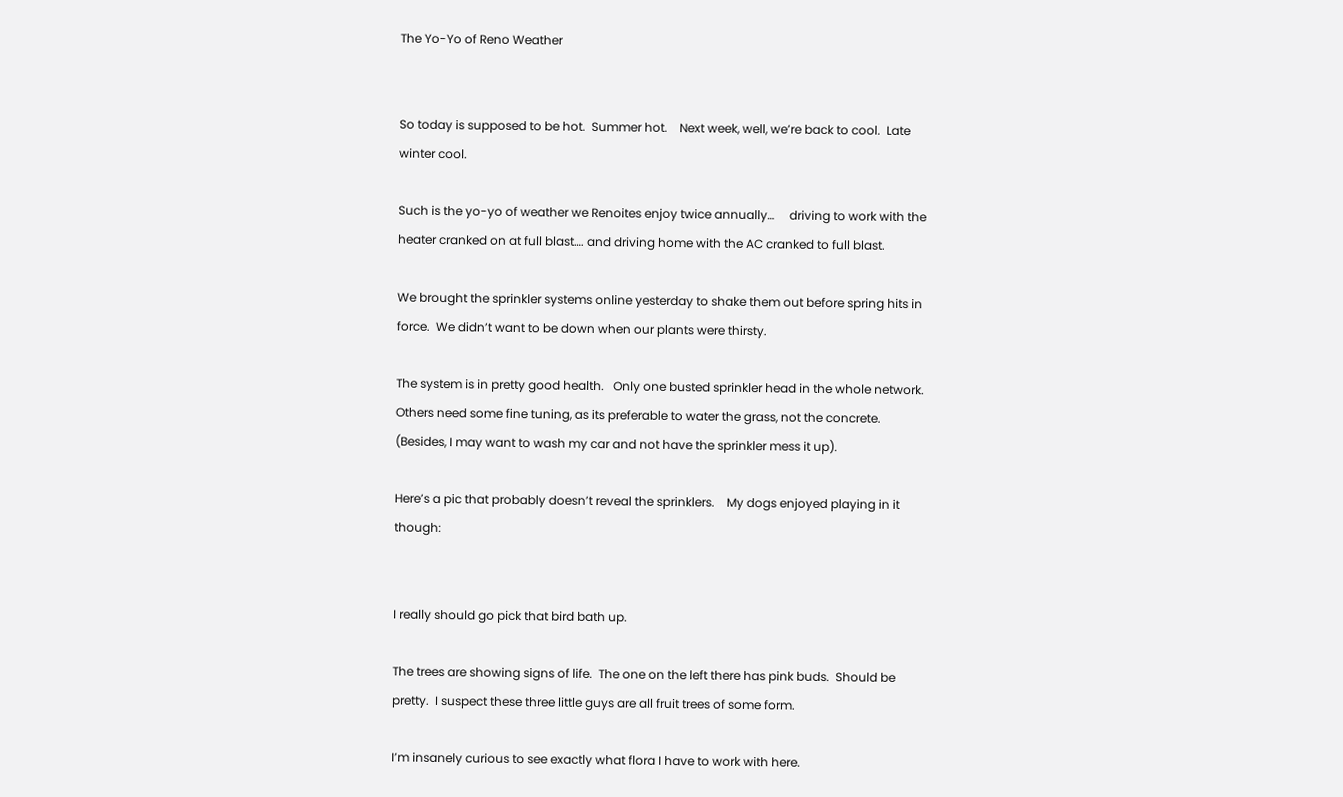The Yo-Yo of Reno Weather


So today is supposed to be hot.  Summer hot.    Next week, well, we’re back to cool.  Late winter cool.

Such is the yo-yo of weather we Renoites enjoy twice annually…     driving to work with the heater cranked on at full blast…. and driving home with the AC cranked to full blast.

We brought the sprinkler systems online yesterday to shake them out before spring hits in force.  We didn’t want to be down when our plants were thirsty.

The system is in pretty good health.   Only one busted sprinkler head in the whole network.    Others need some fine tuning, as its preferable to water the grass, not the concrete.   (Besides, I may want to wash my car and not have the sprinkler mess it up).

Here’s a pic that probably doesn’t reveal the sprinklers.    My dogs enjoyed playing in it though:


I really should go pick that bird bath up.

The trees are showing signs of life.  The one on the left there has pink buds.  Should be pretty.  I suspect these three little guys are all fruit trees of some form.

I’m insanely curious to see exactly what flora I have to work with here.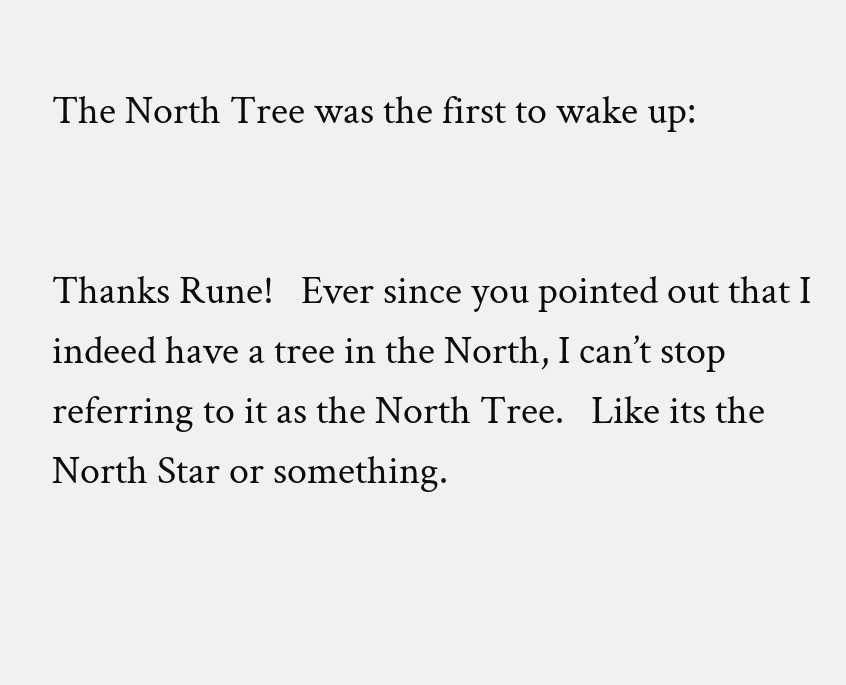The North Tree was the first to wake up:


Thanks Rune!   Ever since you pointed out that I indeed have a tree in the North, I can’t stop referring to it as the North Tree.   Like its the North Star or something.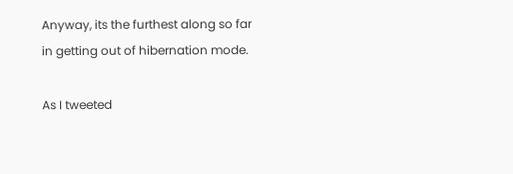Anyway, its the furthest along so far in getting out of hibernation mode.

As I tweeted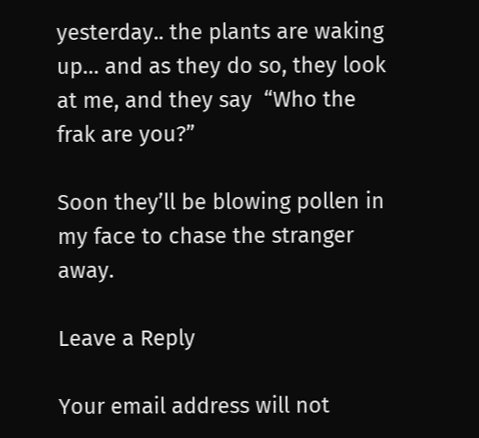yesterday.. the plants are waking up… and as they do so, they look at me, and they say  “Who the frak are you?”

Soon they’ll be blowing pollen in my face to chase the stranger away.

Leave a Reply

Your email address will not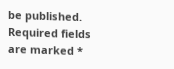be published. Required fields are marked *